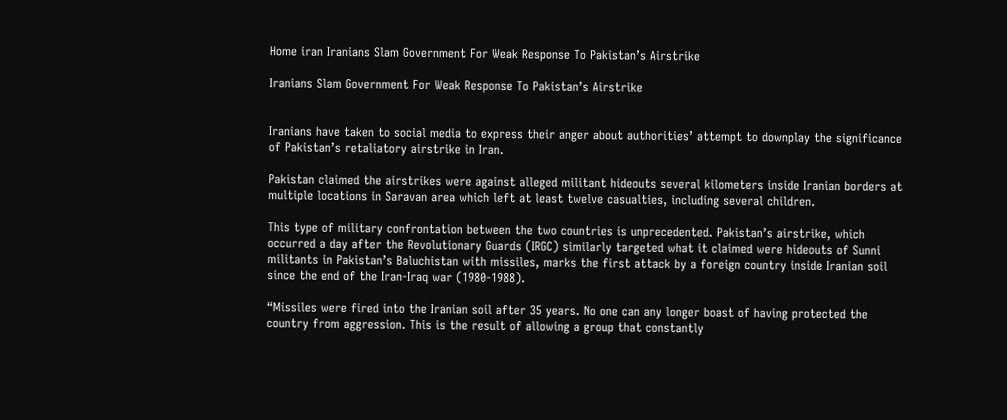Home iran Iranians Slam Government For Weak Response To Pakistan’s Airstrike

Iranians Slam Government For Weak Response To Pakistan’s Airstrike


Iranians have taken to social media to express their anger about authorities’ attempt to downplay the significance of Pakistan’s retaliatory airstrike in Iran.

Pakistan claimed the airstrikes were against alleged militant hideouts several kilometers inside Iranian borders at multiple locations in Saravan area which left at least twelve casualties, including several children.

This type of military confrontation between the two countries is unprecedented. Pakistan’s airstrike, which occurred a day after the Revolutionary Guards (IRGC) similarly targeted what it claimed were hideouts of Sunni militants in Pakistan’s Baluchistan with missiles, marks the first attack by a foreign country inside Iranian soil since the end of the Iran-Iraq war (1980-1988).

“Missiles were fired into the Iranian soil after 35 years. No one can any longer boast of having protected the country from aggression. This is the result of allowing a group that constantly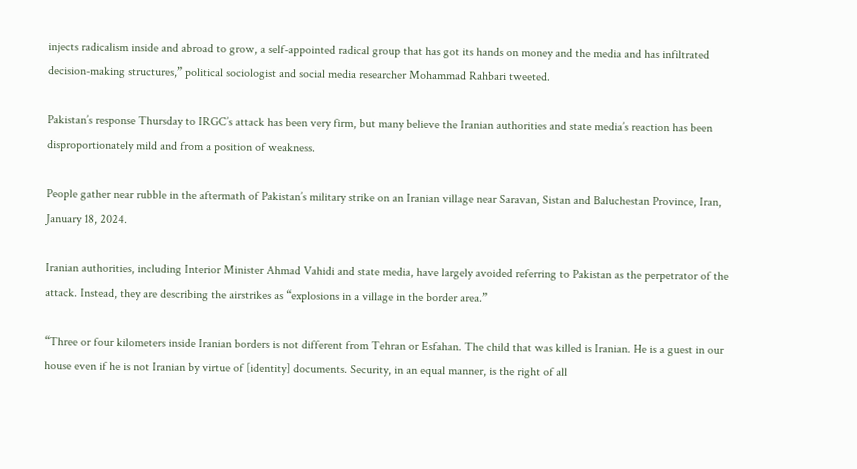injects radicalism inside and abroad to grow, a self-appointed radical group that has got its hands on money and the media and has infiltrated decision-making structures,” political sociologist and social media researcher Mohammad Rahbari tweeted.

Pakistan’s response Thursday to IRGC’s attack has been very firm, but many believe the Iranian authorities and state media’s reaction has been disproportionately mild and from a position of weakness.

People gather near rubble in the aftermath of Pakistan’s military strike on an Iranian village near Saravan, Sistan and Baluchestan Province, Iran, January 18, 2024.

Iranian authorities, including Interior Minister Ahmad Vahidi and state media, have largely avoided referring to Pakistan as the perpetrator of the attack. Instead, they are describing the airstrikes as “explosions in a village in the border area.”

“Three or four kilometers inside Iranian borders is not different from Tehran or Esfahan. The child that was killed is Iranian. He is a guest in our house even if he is not Iranian by virtue of [identity] documents. Security, in an equal manner, is the right of all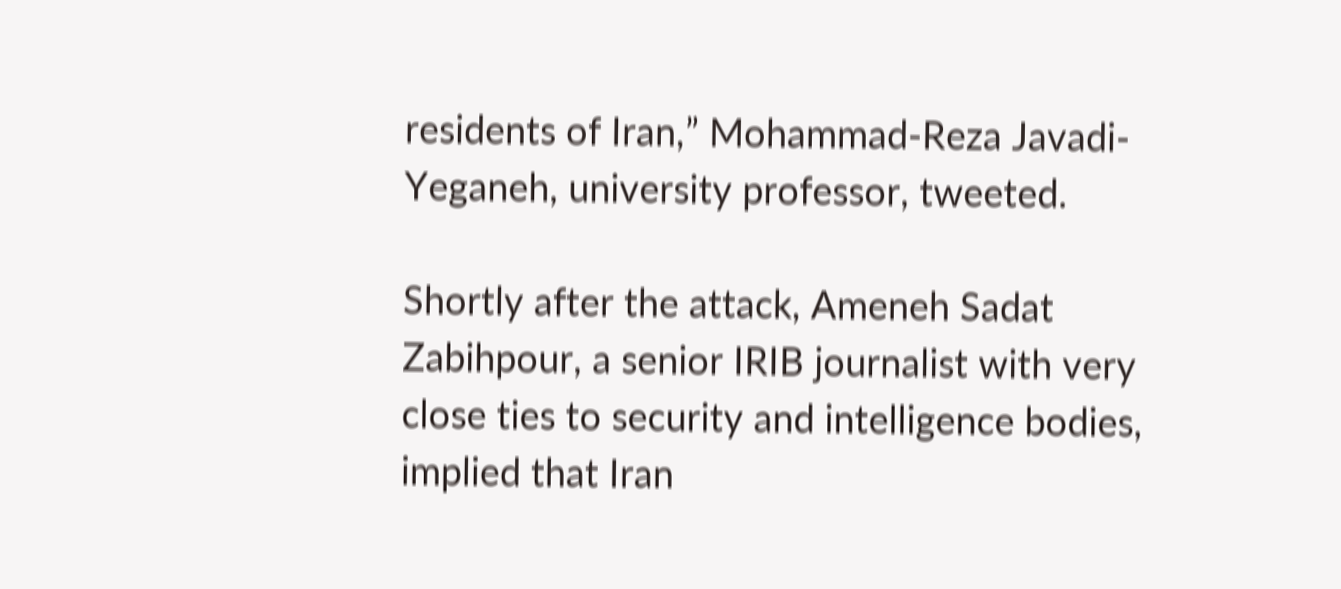residents of Iran,” Mohammad-Reza Javadi-Yeganeh, university professor, tweeted.

Shortly after the attack, Ameneh Sadat Zabihpour, a senior IRIB journalist with very close ties to security and intelligence bodies, implied that Iran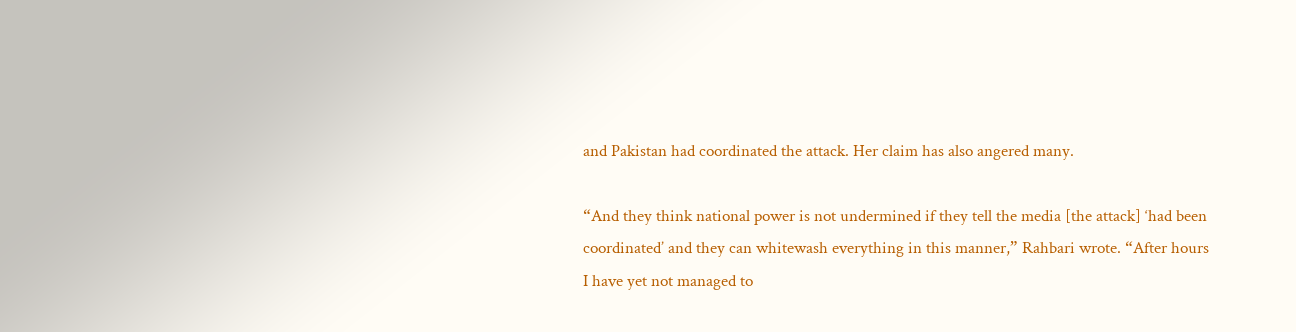and Pakistan had coordinated the attack. Her claim has also angered many.

“And they think national power is not undermined if they tell the media [the attack] ‘had been coordinated’ and they can whitewash everything in this manner,” Rahbari wrote. “After hours I have yet not managed to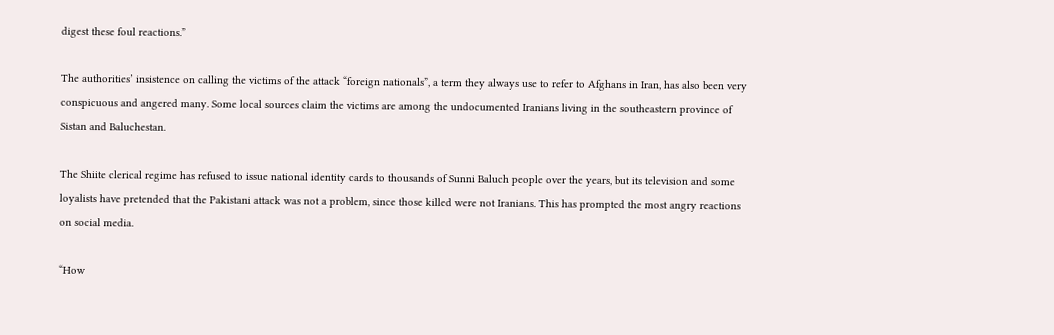digest these foul reactions.”

The authorities’ insistence on calling the victims of the attack “foreign nationals”, a term they always use to refer to Afghans in Iran, has also been very conspicuous and angered many. Some local sources claim the victims are among the undocumented Iranians living in the southeastern province of Sistan and Baluchestan.

The Shiite clerical regime has refused to issue national identity cards to thousands of Sunni Baluch people over the years, but its television and some loyalists have pretended that the Pakistani attack was not a problem, since those killed were not Iranians. This has prompted the most angry reactions on social media.

“How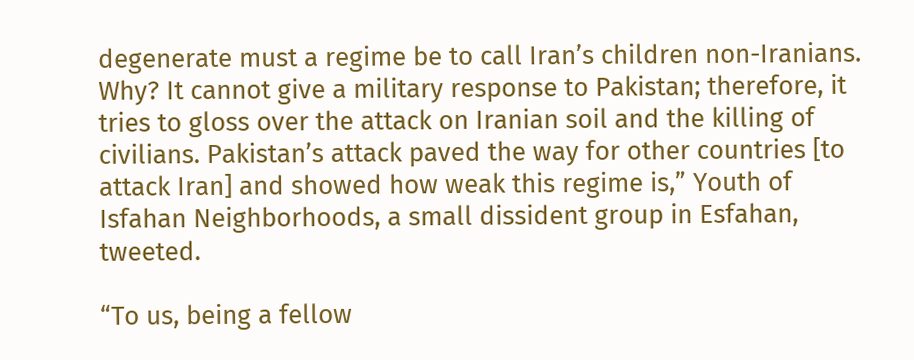degenerate must a regime be to call Iran’s children non-Iranians. Why? It cannot give a military response to Pakistan; therefore, it tries to gloss over the attack on Iranian soil and the killing of civilians. Pakistan’s attack paved the way for other countries [to attack Iran] and showed how weak this regime is,” Youth of Isfahan Neighborhoods, a small dissident group in Esfahan, tweeted.

“To us, being a fellow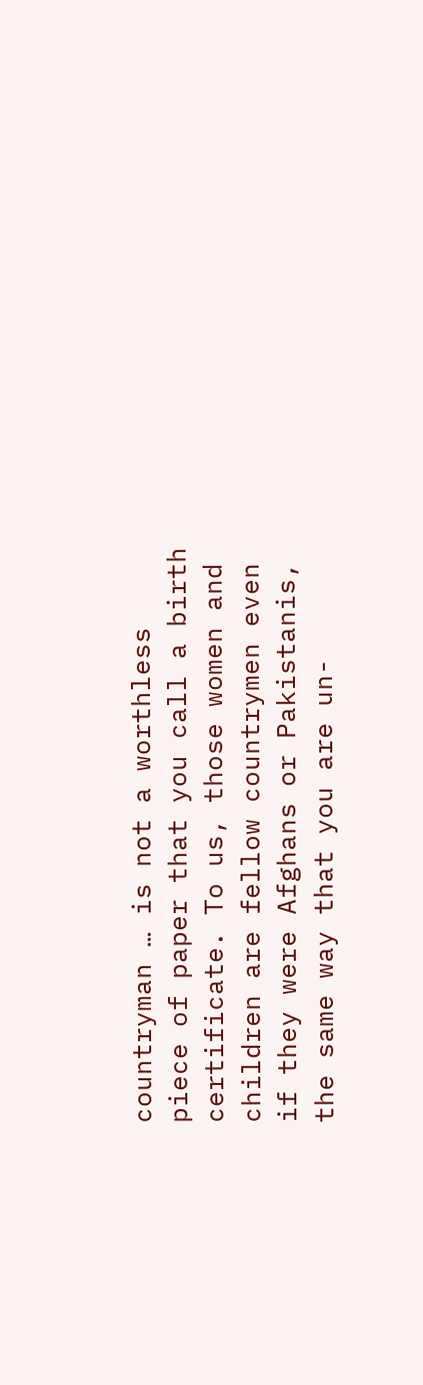countryman … is not a worthless piece of paper that you call a birth certificate. To us, those women and children are fellow countrymen even if they were Afghans or Pakistanis, the same way that you are un-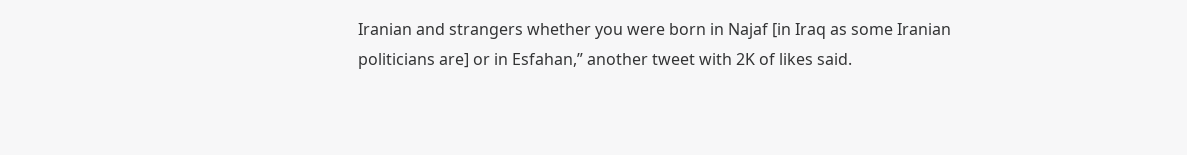Iranian and strangers whether you were born in Najaf [in Iraq as some Iranian politicians are] or in Esfahan,” another tweet with 2K of likes said.